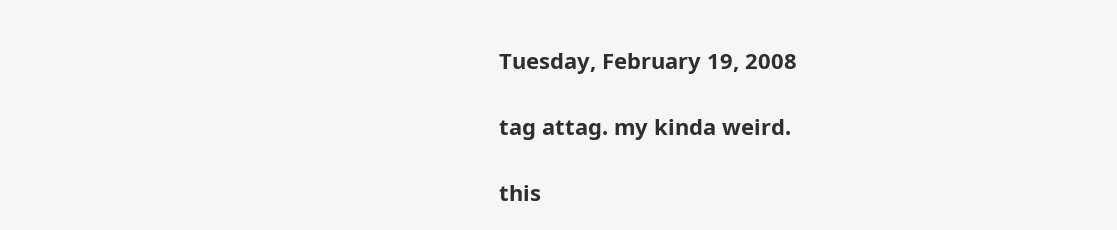Tuesday, February 19, 2008

tag attag. my kinda weird.

this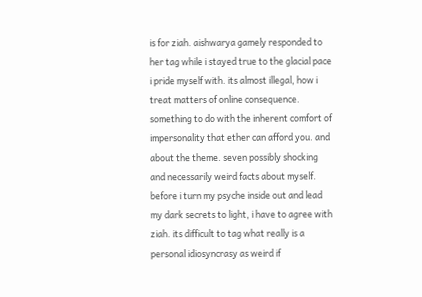is for ziah. aishwarya gamely responded to her tag while i stayed true to the glacial pace i pride myself with. its almost illegal, how i treat matters of online consequence. something to do with the inherent comfort of impersonality that ether can afford you. and about the theme. seven possibly shocking and necessarily weird facts about myself. before i turn my psyche inside out and lead my dark secrets to light, i have to agree with ziah. its difficult to tag what really is a personal idiosyncrasy as weird if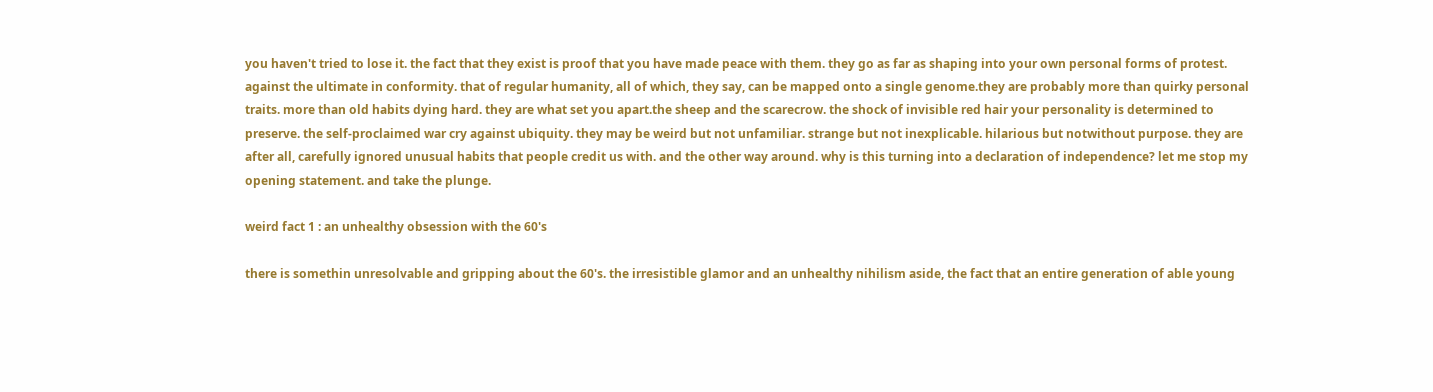you haven't tried to lose it. the fact that they exist is proof that you have made peace with them. they go as far as shaping into your own personal forms of protest. against the ultimate in conformity. that of regular humanity, all of which, they say, can be mapped onto a single genome.they are probably more than quirky personal traits. more than old habits dying hard. they are what set you apart.the sheep and the scarecrow. the shock of invisible red hair your personality is determined to preserve. the self-proclaimed war cry against ubiquity. they may be weird but not unfamiliar. strange but not inexplicable. hilarious but notwithout purpose. they are after all, carefully ignored unusual habits that people credit us with. and the other way around. why is this turning into a declaration of independence? let me stop my opening statement. and take the plunge.

weird fact 1 : an unhealthy obsession with the 60's

there is somethin unresolvable and gripping about the 60's. the irresistible glamor and an unhealthy nihilism aside, the fact that an entire generation of able young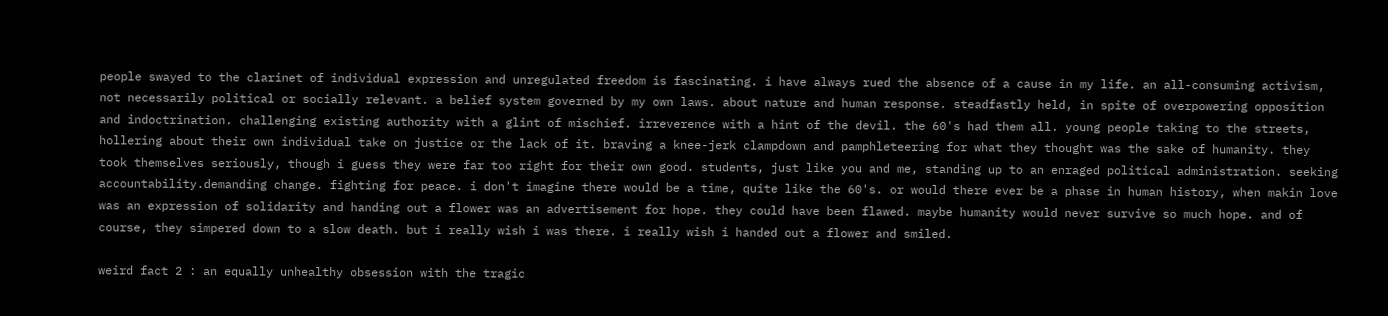people swayed to the clarinet of individual expression and unregulated freedom is fascinating. i have always rued the absence of a cause in my life. an all-consuming activism, not necessarily political or socially relevant. a belief system governed by my own laws. about nature and human response. steadfastly held, in spite of overpowering opposition and indoctrination. challenging existing authority with a glint of mischief. irreverence with a hint of the devil. the 60's had them all. young people taking to the streets, hollering about their own individual take on justice or the lack of it. braving a knee-jerk clampdown and pamphleteering for what they thought was the sake of humanity. they took themselves seriously, though i guess they were far too right for their own good. students, just like you and me, standing up to an enraged political administration. seeking accountability.demanding change. fighting for peace. i don't imagine there would be a time, quite like the 60's. or would there ever be a phase in human history, when makin love was an expression of solidarity and handing out a flower was an advertisement for hope. they could have been flawed. maybe humanity would never survive so much hope. and of course, they simpered down to a slow death. but i really wish i was there. i really wish i handed out a flower and smiled.

weird fact 2 : an equally unhealthy obsession with the tragic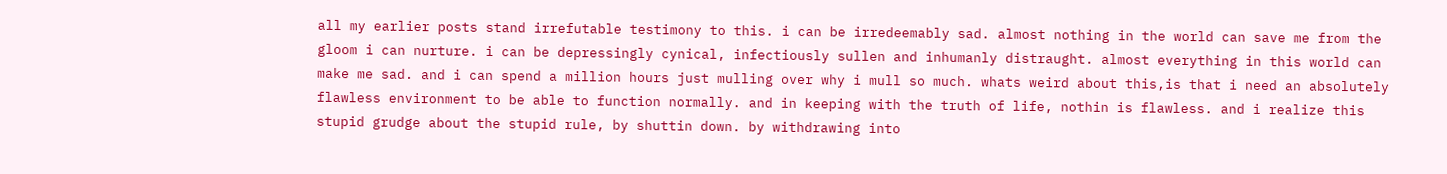all my earlier posts stand irrefutable testimony to this. i can be irredeemably sad. almost nothing in the world can save me from the gloom i can nurture. i can be depressingly cynical, infectiously sullen and inhumanly distraught. almost everything in this world can make me sad. and i can spend a million hours just mulling over why i mull so much. whats weird about this,is that i need an absolutely flawless environment to be able to function normally. and in keeping with the truth of life, nothin is flawless. and i realize this stupid grudge about the stupid rule, by shuttin down. by withdrawing into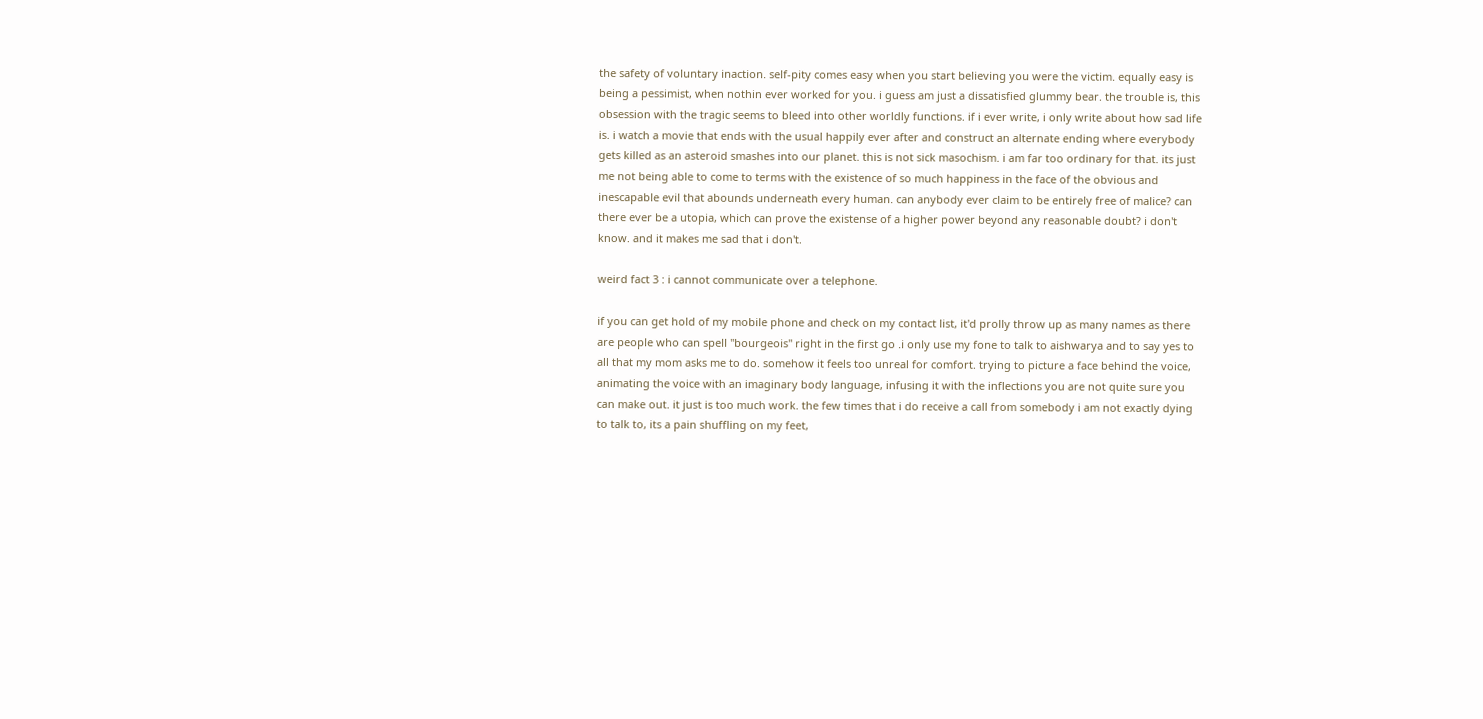the safety of voluntary inaction. self-pity comes easy when you start believing you were the victim. equally easy is being a pessimist, when nothin ever worked for you. i guess am just a dissatisfied glummy bear. the trouble is, this obsession with the tragic seems to bleed into other worldly functions. if i ever write, i only write about how sad life is. i watch a movie that ends with the usual happily ever after and construct an alternate ending where everybody gets killed as an asteroid smashes into our planet. this is not sick masochism. i am far too ordinary for that. its just me not being able to come to terms with the existence of so much happiness in the face of the obvious and inescapable evil that abounds underneath every human. can anybody ever claim to be entirely free of malice? can there ever be a utopia, which can prove the existense of a higher power beyond any reasonable doubt? i don't know. and it makes me sad that i don't.

weird fact 3 : i cannot communicate over a telephone.

if you can get hold of my mobile phone and check on my contact list, it'd prolly throw up as many names as there are people who can spell "bourgeois" right in the first go .i only use my fone to talk to aishwarya and to say yes to all that my mom asks me to do. somehow it feels too unreal for comfort. trying to picture a face behind the voice, animating the voice with an imaginary body language, infusing it with the inflections you are not quite sure you can make out. it just is too much work. the few times that i do receive a call from somebody i am not exactly dying to talk to, its a pain shuffling on my feet,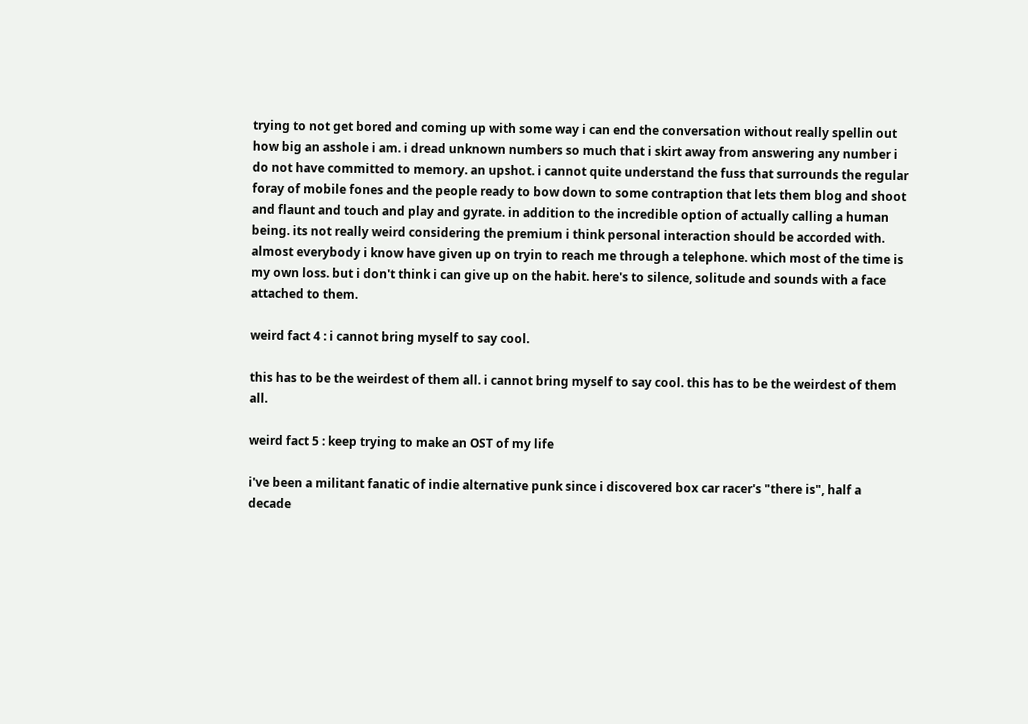trying to not get bored and coming up with some way i can end the conversation without really spellin out how big an asshole i am. i dread unknown numbers so much that i skirt away from answering any number i do not have committed to memory. an upshot. i cannot quite understand the fuss that surrounds the regular foray of mobile fones and the people ready to bow down to some contraption that lets them blog and shoot and flaunt and touch and play and gyrate. in addition to the incredible option of actually calling a human being. its not really weird considering the premium i think personal interaction should be accorded with. almost everybody i know have given up on tryin to reach me through a telephone. which most of the time is my own loss. but i don't think i can give up on the habit. here's to silence, solitude and sounds with a face attached to them.

weird fact 4 : i cannot bring myself to say cool.

this has to be the weirdest of them all. i cannot bring myself to say cool. this has to be the weirdest of them all.

weird fact 5 : keep trying to make an OST of my life

i've been a militant fanatic of indie alternative punk since i discovered box car racer's "there is", half a decade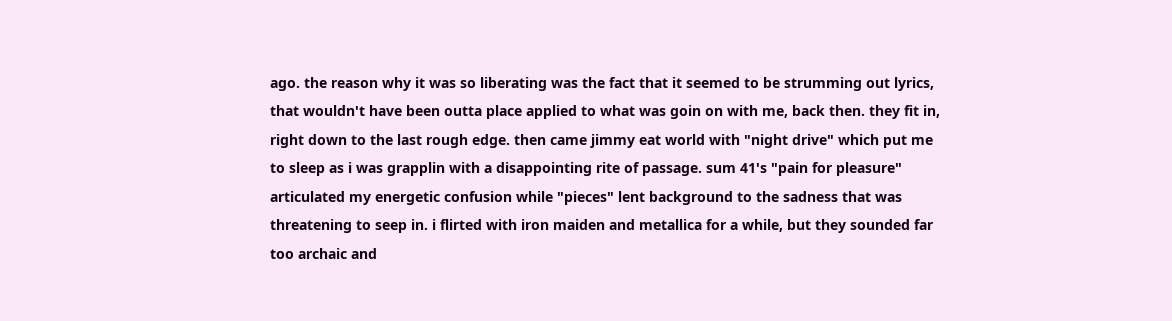ago. the reason why it was so liberating was the fact that it seemed to be strumming out lyrics, that wouldn't have been outta place applied to what was goin on with me, back then. they fit in, right down to the last rough edge. then came jimmy eat world with "night drive" which put me to sleep as i was grapplin with a disappointing rite of passage. sum 41's "pain for pleasure" articulated my energetic confusion while "pieces" lent background to the sadness that was threatening to seep in. i flirted with iron maiden and metallica for a while, but they sounded far too archaic and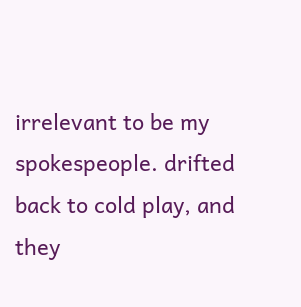irrelevant to be my spokespeople. drifted back to cold play, and they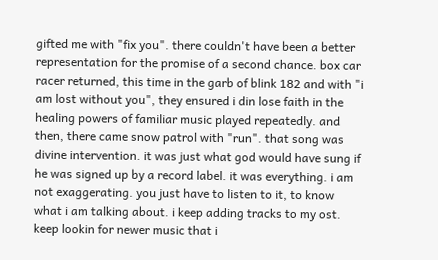gifted me with "fix you". there couldn't have been a better representation for the promise of a second chance. box car racer returned, this time in the garb of blink 182 and with "i am lost without you", they ensured i din lose faith in the healing powers of familiar music played repeatedly. and then, there came snow patrol with "run". that song was divine intervention. it was just what god would have sung if he was signed up by a record label. it was everything. i am not exaggerating. you just have to listen to it, to know what i am talking about. i keep adding tracks to my ost. keep lookin for newer music that i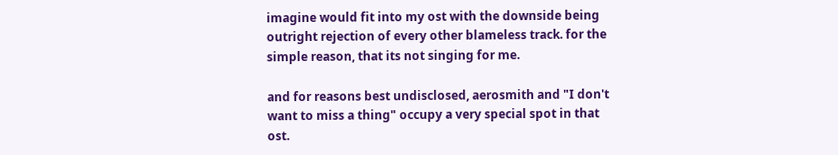imagine would fit into my ost with the downside being outright rejection of every other blameless track. for the simple reason, that its not singing for me.

and for reasons best undisclosed, aerosmith and "I don't want to miss a thing" occupy a very special spot in that ost.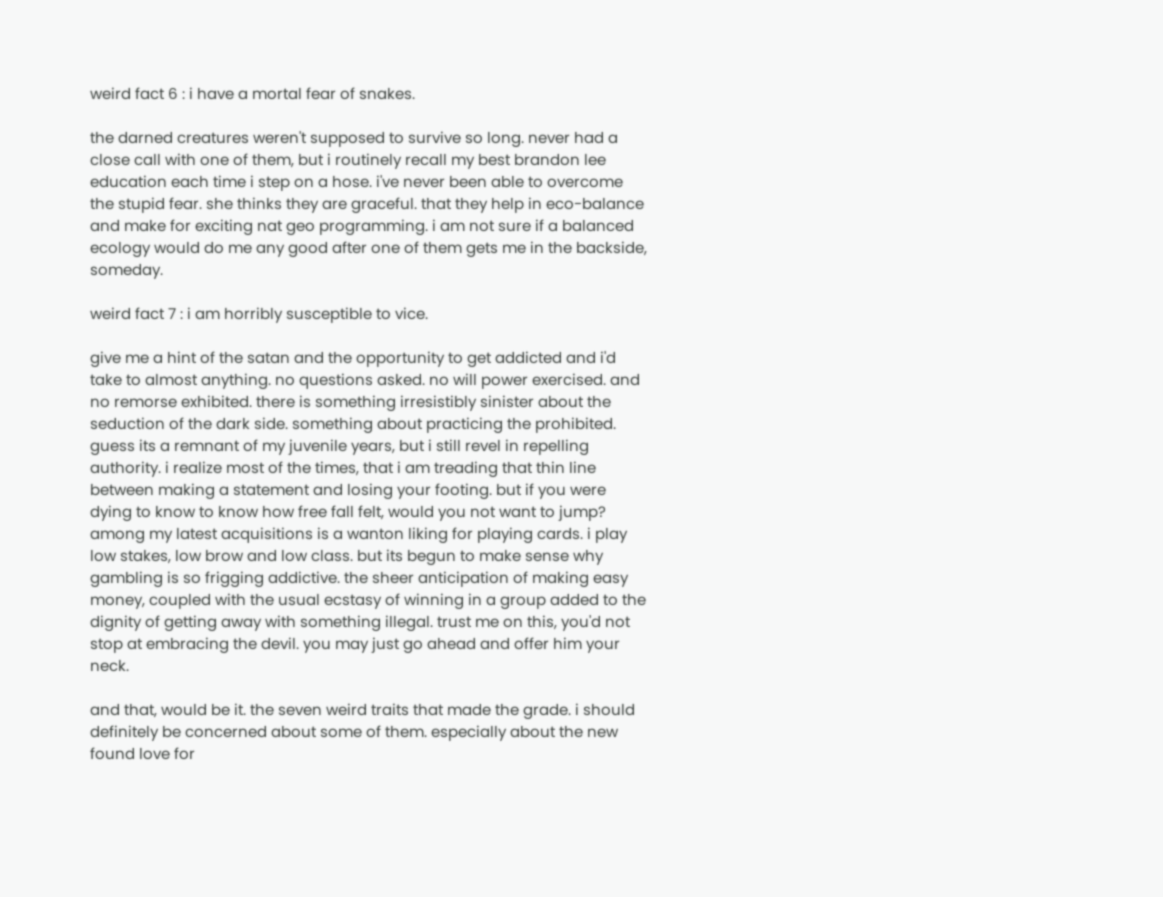weird fact 6 : i have a mortal fear of snakes.

the darned creatures weren't supposed to survive so long. never had a close call with one of them, but i routinely recall my best brandon lee education each time i step on a hose. i've never been able to overcome the stupid fear. she thinks they are graceful. that they help in eco-balance and make for exciting nat geo programming. i am not sure if a balanced ecology would do me any good after one of them gets me in the backside, someday.

weird fact 7 : i am horribly susceptible to vice.

give me a hint of the satan and the opportunity to get addicted and i'd take to almost anything. no questions asked. no will power exercised. and no remorse exhibited. there is something irresistibly sinister about the seduction of the dark side. something about practicing the prohibited. guess its a remnant of my juvenile years, but i still revel in repelling authority. i realize most of the times, that i am treading that thin line between making a statement and losing your footing. but if you were dying to know to know how free fall felt, would you not want to jump? among my latest acquisitions is a wanton liking for playing cards. i play low stakes, low brow and low class. but its begun to make sense why gambling is so frigging addictive. the sheer anticipation of making easy money, coupled with the usual ecstasy of winning in a group added to the dignity of getting away with something illegal. trust me on this, you'd not stop at embracing the devil. you may just go ahead and offer him your neck.

and that, would be it. the seven weird traits that made the grade. i should definitely be concerned about some of them. especially about the new found love for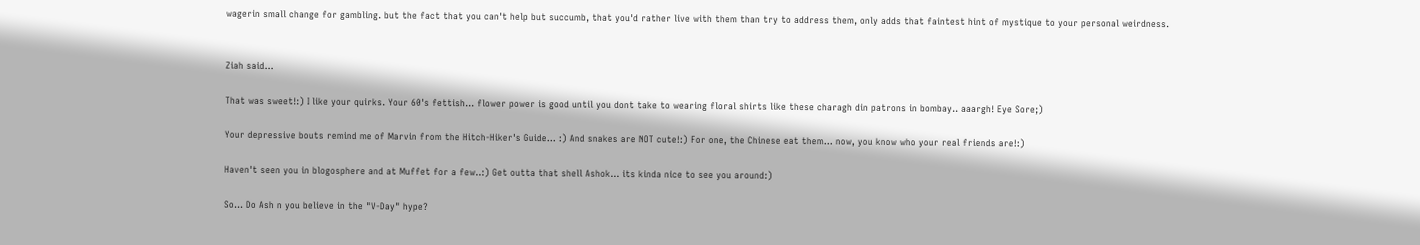wagerin small change for gambling. but the fact that you can't help but succumb, that you'd rather live with them than try to address them, only adds that faintest hint of mystique to your personal weirdness.


Ziah said...

That was sweet!:) I like your quirks. Your 60's fettish... flower power is good until you dont take to wearing floral shirts like these charagh din patrons in bombay.. aaargh! Eye Sore;)

Your depressive bouts remind me of Marvin from the Hitch-Hiker's Guide... :) And snakes are NOT cute!:) For one, the Chinese eat them... now, you know who your real friends are!:)

Haven't seen you in blogosphere and at Muffet for a few..:) Get outta that shell Ashok... its kinda nice to see you around:)

So... Do Ash n you believe in the "V-Day" hype?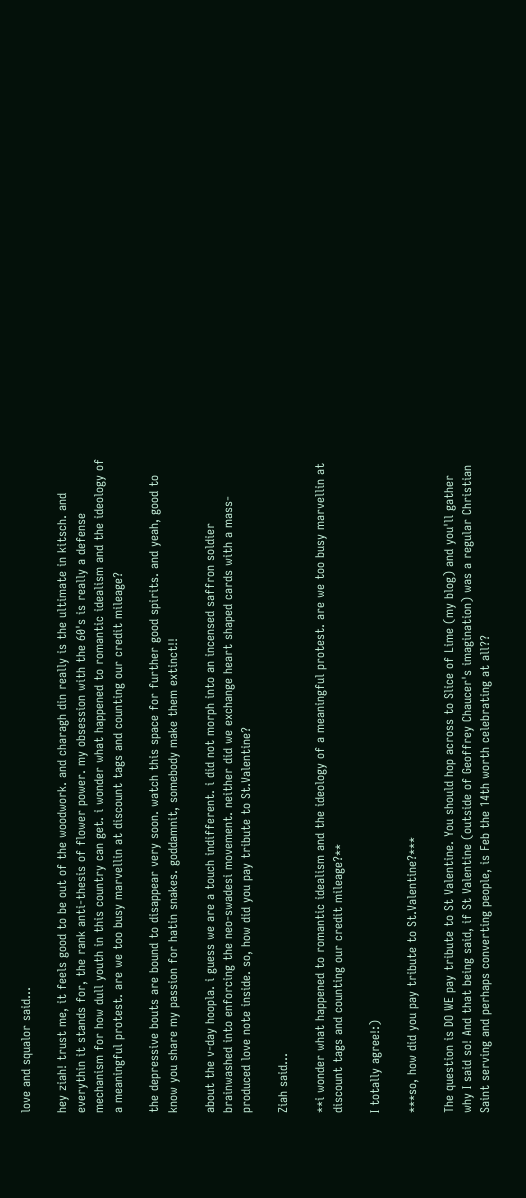love and squalor said...

hey ziah! trust me, it feels good to be out of the woodwork. and charagh din really is the ultimate in kitsch. and everythin it stands for, the rank anti-thesis of flower power. my obsession with the 60's is really a defense mechanism for how dull youth in this country can get. i wonder what happened to romantic idealism and the ideology of a meaningful protest. are we too busy marvellin at discount tags and counting our credit mileage?

the depressive bouts are bound to disappear very soon. watch this space for further good spirits. and yeah, good to know you share my passion for hatin snakes. goddamnit, somebody make them extinct!!

about the v-day hoopla. i guess we are a touch indifferent. i did not morph into an incensed saffron soldier brainwashed into enforcing the neo-swadesi movement. neither did we exchange heart shaped cards with a mass-produced love note inside. so, how did you pay tribute to St.Valentine?

Ziah said...

**i wonder what happened to romantic idealism and the ideology of a meaningful protest. are we too busy marvellin at discount tags and counting our credit mileage?**

I totally agree!:)

***so, how did you pay tribute to St.Valentine?***

The question is DO WE pay tribute to St Valentine. You should hop across to Slice of Lime (my blog) and you'll gather why I said so! And that being said, if St Valentine (outside of Geoffrey Chaucer's imagination) was a regular Christian Saint serving and perhaps converting people, is Feb the 14th worth celebrating at all??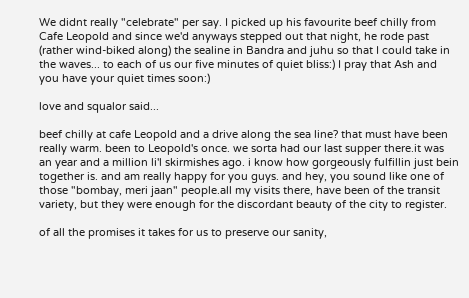We didnt really "celebrate" per say. I picked up his favourite beef chilly from Cafe Leopold and since we'd anyways stepped out that night, he rode past (rather wind-biked along) the sealine in Bandra and juhu so that I could take in the waves... to each of us our five minutes of quiet bliss:) I pray that Ash and you have your quiet times soon:)

love and squalor said...

beef chilly at cafe Leopold and a drive along the sea line? that must have been really warm. been to Leopold's once. we sorta had our last supper there.it was an year and a million li'l skirmishes ago. i know how gorgeously fulfillin just bein together is. and am really happy for you guys. and hey, you sound like one of those "bombay, meri jaan" people.all my visits there, have been of the transit variety, but they were enough for the discordant beauty of the city to register.

of all the promises it takes for us to preserve our sanity,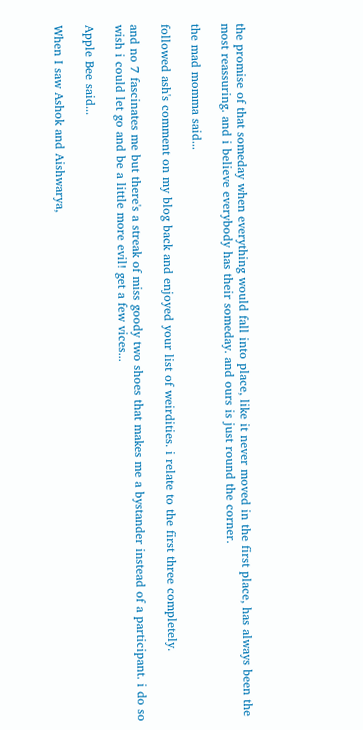the promise of that someday when everything would fall into place, like it never moved in the first place, has always been the most reassuring. and i believe everybody has their someday. and ours is just round the corner.

the mad momma said...

followed ash's comment on my blog back and enjoyed your list of weirdities. i relate to the first three completely.

and no 7 fascinates me but there's a streak of miss goody two shoes that makes me a bystander instead of a participant. i do so wish i could let go and be a little more evil! get a few vices...

Apple Bee said...

When I saw Ashok and Aishwarya,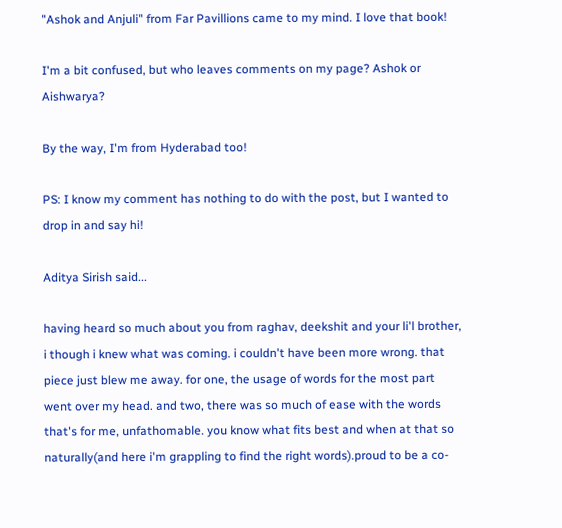"Ashok and Anjuli" from Far Pavillions came to my mind. I love that book!

I'm a bit confused, but who leaves comments on my page? Ashok or Aishwarya?

By the way, I'm from Hyderabad too!

PS: I know my comment has nothing to do with the post, but I wanted to drop in and say hi!

Aditya Sirish said...

having heard so much about you from raghav, deekshit and your li'l brother, i though i knew what was coming. i couldn't have been more wrong. that piece just blew me away. for one, the usage of words for the most part went over my head. and two, there was so much of ease with the words that's for me, unfathomable. you know what fits best and when at that so naturally(and here i'm grappling to find the right words).proud to be a co-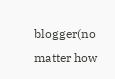blogger(no matter how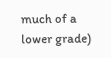much of a lower grade)